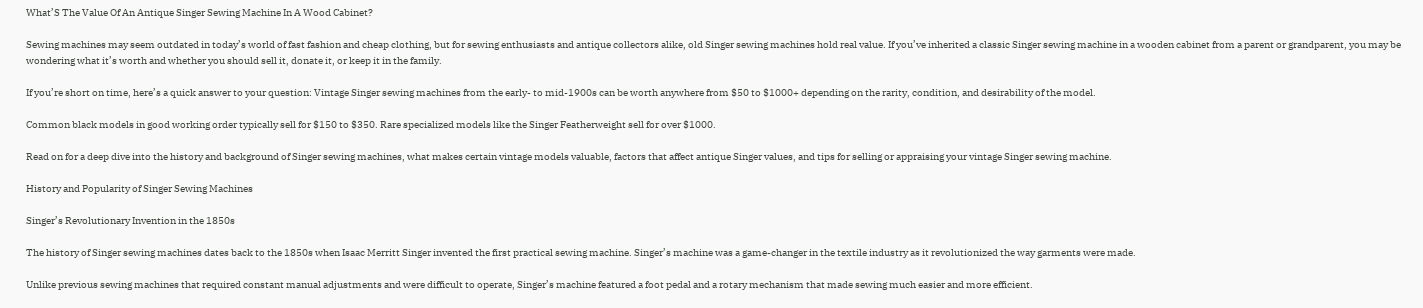What’S The Value Of An Antique Singer Sewing Machine In A Wood Cabinet?

Sewing machines may seem outdated in today’s world of fast fashion and cheap clothing, but for sewing enthusiasts and antique collectors alike, old Singer sewing machines hold real value. If you’ve inherited a classic Singer sewing machine in a wooden cabinet from a parent or grandparent, you may be wondering what it’s worth and whether you should sell it, donate it, or keep it in the family.

If you’re short on time, here’s a quick answer to your question: Vintage Singer sewing machines from the early- to mid-1900s can be worth anywhere from $50 to $1000+ depending on the rarity, condition, and desirability of the model.

Common black models in good working order typically sell for $150 to $350. Rare specialized models like the Singer Featherweight sell for over $1000.

Read on for a deep dive into the history and background of Singer sewing machines, what makes certain vintage models valuable, factors that affect antique Singer values, and tips for selling or appraising your vintage Singer sewing machine.

History and Popularity of Singer Sewing Machines

Singer’s Revolutionary Invention in the 1850s

The history of Singer sewing machines dates back to the 1850s when Isaac Merritt Singer invented the first practical sewing machine. Singer’s machine was a game-changer in the textile industry as it revolutionized the way garments were made.

Unlike previous sewing machines that required constant manual adjustments and were difficult to operate, Singer’s machine featured a foot pedal and a rotary mechanism that made sewing much easier and more efficient.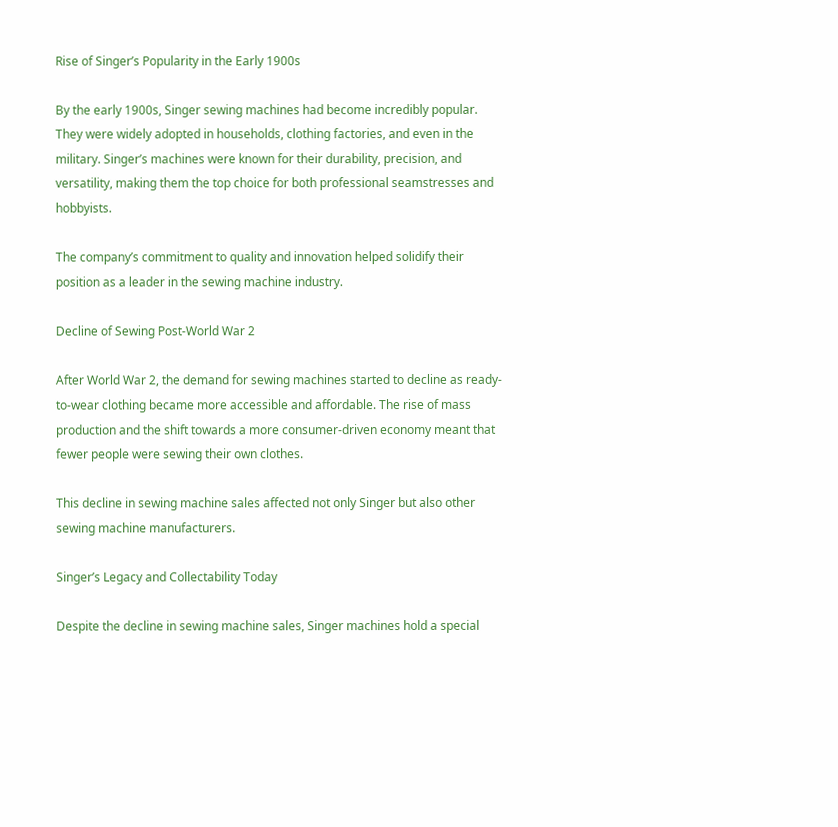Rise of Singer’s Popularity in the Early 1900s

By the early 1900s, Singer sewing machines had become incredibly popular. They were widely adopted in households, clothing factories, and even in the military. Singer’s machines were known for their durability, precision, and versatility, making them the top choice for both professional seamstresses and hobbyists.

The company’s commitment to quality and innovation helped solidify their position as a leader in the sewing machine industry.

Decline of Sewing Post-World War 2

After World War 2, the demand for sewing machines started to decline as ready-to-wear clothing became more accessible and affordable. The rise of mass production and the shift towards a more consumer-driven economy meant that fewer people were sewing their own clothes.

This decline in sewing machine sales affected not only Singer but also other sewing machine manufacturers.

Singer’s Legacy and Collectability Today

Despite the decline in sewing machine sales, Singer machines hold a special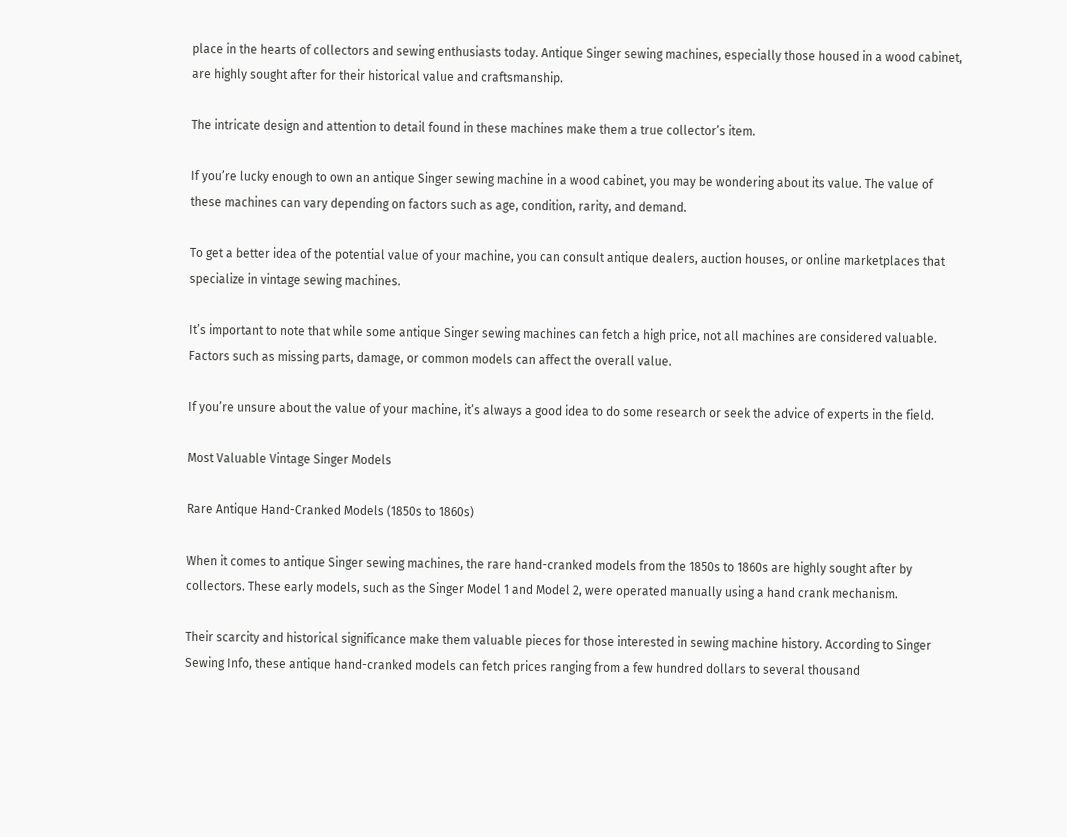place in the hearts of collectors and sewing enthusiasts today. Antique Singer sewing machines, especially those housed in a wood cabinet, are highly sought after for their historical value and craftsmanship.

The intricate design and attention to detail found in these machines make them a true collector’s item.

If you’re lucky enough to own an antique Singer sewing machine in a wood cabinet, you may be wondering about its value. The value of these machines can vary depending on factors such as age, condition, rarity, and demand.

To get a better idea of the potential value of your machine, you can consult antique dealers, auction houses, or online marketplaces that specialize in vintage sewing machines.

It’s important to note that while some antique Singer sewing machines can fetch a high price, not all machines are considered valuable. Factors such as missing parts, damage, or common models can affect the overall value.

If you’re unsure about the value of your machine, it’s always a good idea to do some research or seek the advice of experts in the field.

Most Valuable Vintage Singer Models

Rare Antique Hand-Cranked Models (1850s to 1860s)

When it comes to antique Singer sewing machines, the rare hand-cranked models from the 1850s to 1860s are highly sought after by collectors. These early models, such as the Singer Model 1 and Model 2, were operated manually using a hand crank mechanism.

Their scarcity and historical significance make them valuable pieces for those interested in sewing machine history. According to Singer Sewing Info, these antique hand-cranked models can fetch prices ranging from a few hundred dollars to several thousand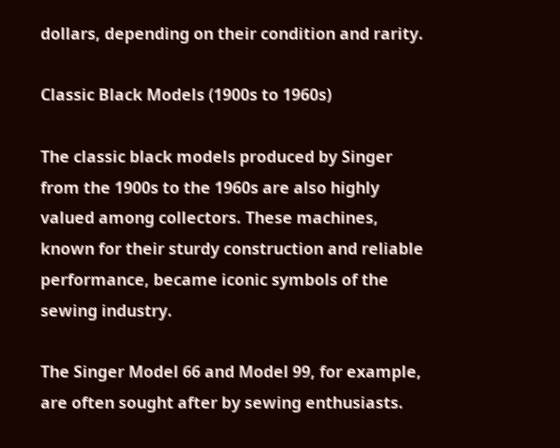dollars, depending on their condition and rarity.

Classic Black Models (1900s to 1960s)

The classic black models produced by Singer from the 1900s to the 1960s are also highly valued among collectors. These machines, known for their sturdy construction and reliable performance, became iconic symbols of the sewing industry.

The Singer Model 66 and Model 99, for example, are often sought after by sewing enthusiasts.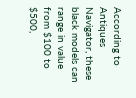According to Antiques Navigator, these black models can range in value from $100 to $500,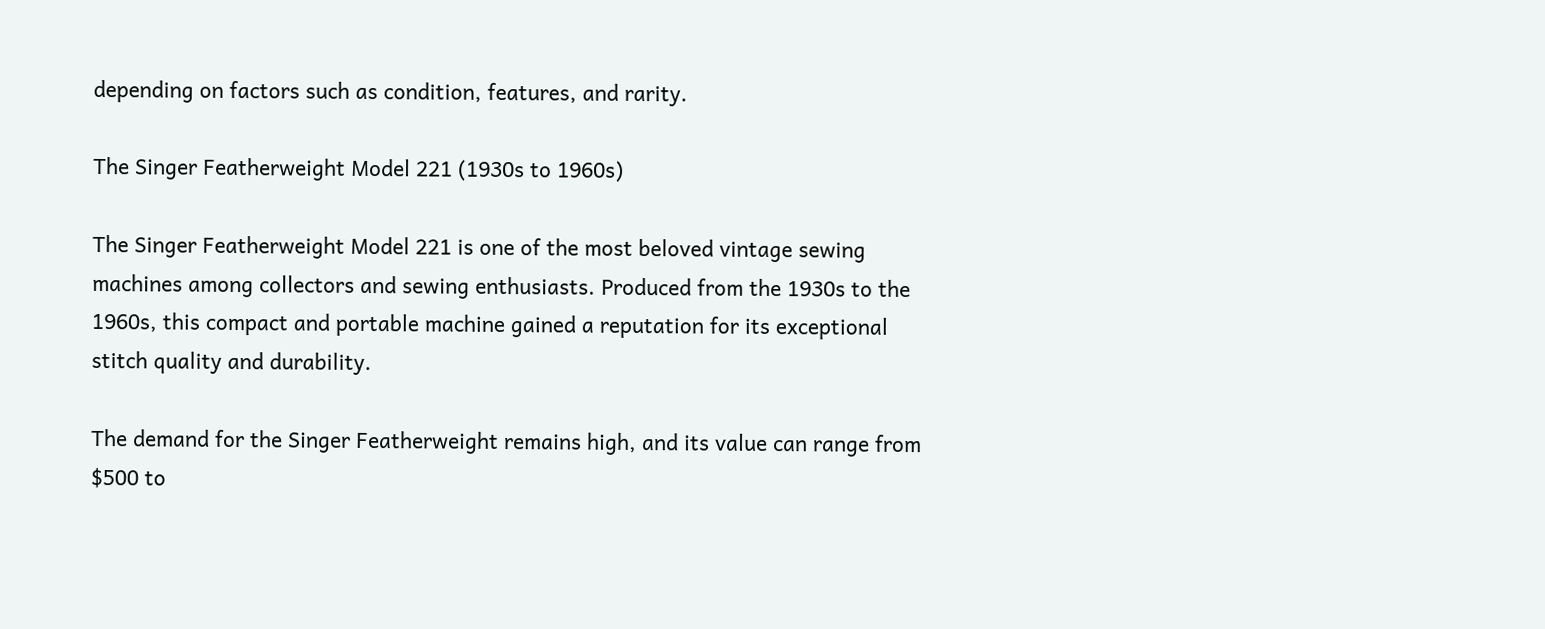depending on factors such as condition, features, and rarity.

The Singer Featherweight Model 221 (1930s to 1960s)

The Singer Featherweight Model 221 is one of the most beloved vintage sewing machines among collectors and sewing enthusiasts. Produced from the 1930s to the 1960s, this compact and portable machine gained a reputation for its exceptional stitch quality and durability.

The demand for the Singer Featherweight remains high, and its value can range from $500 to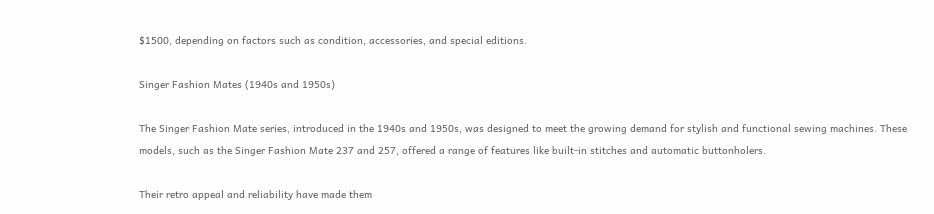$1500, depending on factors such as condition, accessories, and special editions.

Singer Fashion Mates (1940s and 1950s)

The Singer Fashion Mate series, introduced in the 1940s and 1950s, was designed to meet the growing demand for stylish and functional sewing machines. These models, such as the Singer Fashion Mate 237 and 257, offered a range of features like built-in stitches and automatic buttonholers.

Their retro appeal and reliability have made them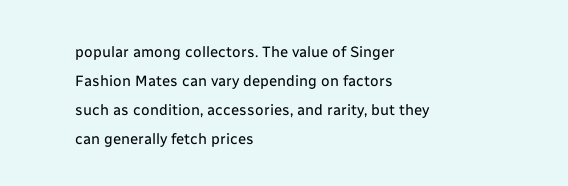popular among collectors. The value of Singer Fashion Mates can vary depending on factors such as condition, accessories, and rarity, but they can generally fetch prices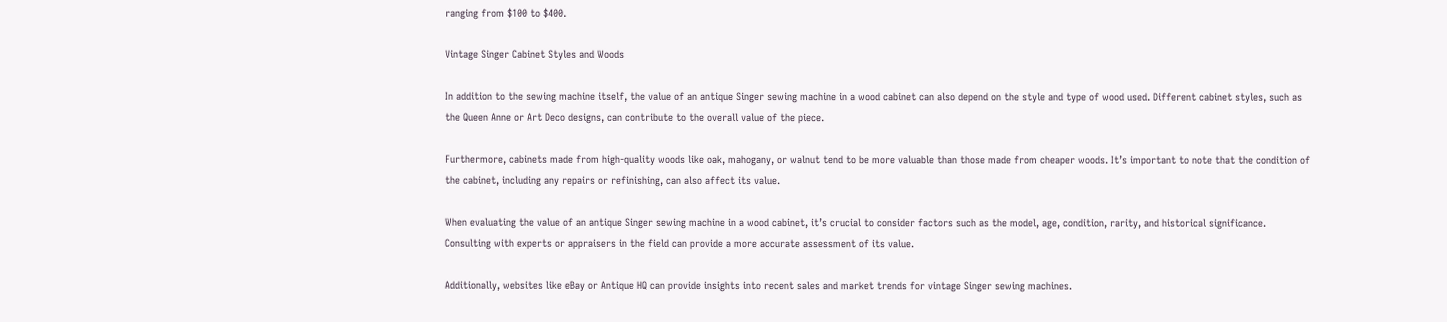ranging from $100 to $400.

Vintage Singer Cabinet Styles and Woods

In addition to the sewing machine itself, the value of an antique Singer sewing machine in a wood cabinet can also depend on the style and type of wood used. Different cabinet styles, such as the Queen Anne or Art Deco designs, can contribute to the overall value of the piece.

Furthermore, cabinets made from high-quality woods like oak, mahogany, or walnut tend to be more valuable than those made from cheaper woods. It’s important to note that the condition of the cabinet, including any repairs or refinishing, can also affect its value.

When evaluating the value of an antique Singer sewing machine in a wood cabinet, it’s crucial to consider factors such as the model, age, condition, rarity, and historical significance. Consulting with experts or appraisers in the field can provide a more accurate assessment of its value.

Additionally, websites like eBay or Antique HQ can provide insights into recent sales and market trends for vintage Singer sewing machines.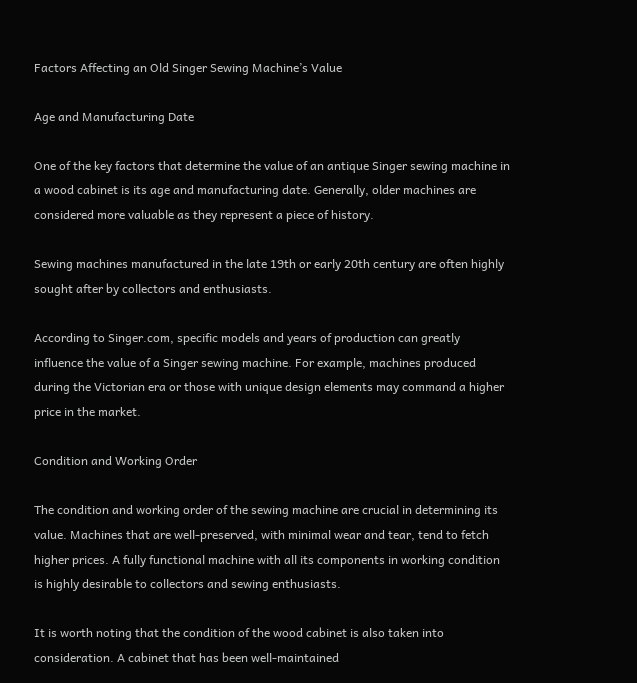Factors Affecting an Old Singer Sewing Machine’s Value

Age and Manufacturing Date

One of the key factors that determine the value of an antique Singer sewing machine in a wood cabinet is its age and manufacturing date. Generally, older machines are considered more valuable as they represent a piece of history.

Sewing machines manufactured in the late 19th or early 20th century are often highly sought after by collectors and enthusiasts.

According to Singer.com, specific models and years of production can greatly influence the value of a Singer sewing machine. For example, machines produced during the Victorian era or those with unique design elements may command a higher price in the market.

Condition and Working Order

The condition and working order of the sewing machine are crucial in determining its value. Machines that are well-preserved, with minimal wear and tear, tend to fetch higher prices. A fully functional machine with all its components in working condition is highly desirable to collectors and sewing enthusiasts.

It is worth noting that the condition of the wood cabinet is also taken into consideration. A cabinet that has been well-maintained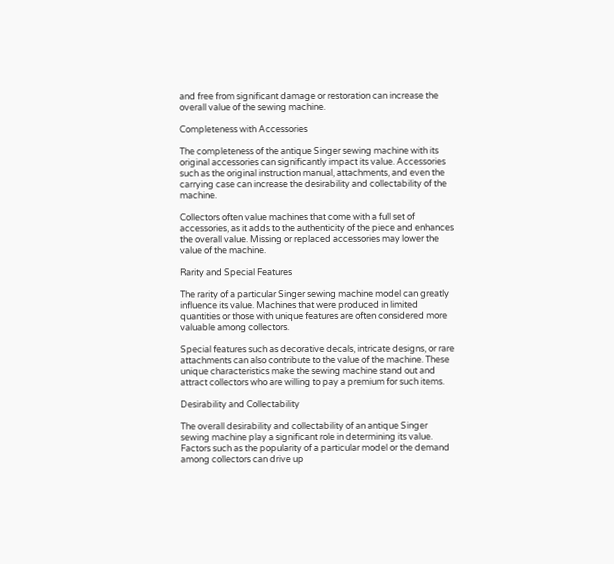and free from significant damage or restoration can increase the overall value of the sewing machine.

Completeness with Accessories

The completeness of the antique Singer sewing machine with its original accessories can significantly impact its value. Accessories such as the original instruction manual, attachments, and even the carrying case can increase the desirability and collectability of the machine.

Collectors often value machines that come with a full set of accessories, as it adds to the authenticity of the piece and enhances the overall value. Missing or replaced accessories may lower the value of the machine.

Rarity and Special Features

The rarity of a particular Singer sewing machine model can greatly influence its value. Machines that were produced in limited quantities or those with unique features are often considered more valuable among collectors.

Special features such as decorative decals, intricate designs, or rare attachments can also contribute to the value of the machine. These unique characteristics make the sewing machine stand out and attract collectors who are willing to pay a premium for such items.

Desirability and Collectability

The overall desirability and collectability of an antique Singer sewing machine play a significant role in determining its value. Factors such as the popularity of a particular model or the demand among collectors can drive up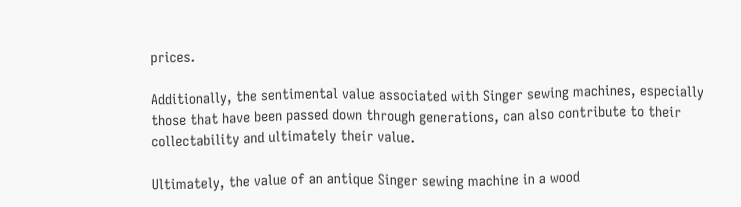prices.

Additionally, the sentimental value associated with Singer sewing machines, especially those that have been passed down through generations, can also contribute to their collectability and ultimately their value.

Ultimately, the value of an antique Singer sewing machine in a wood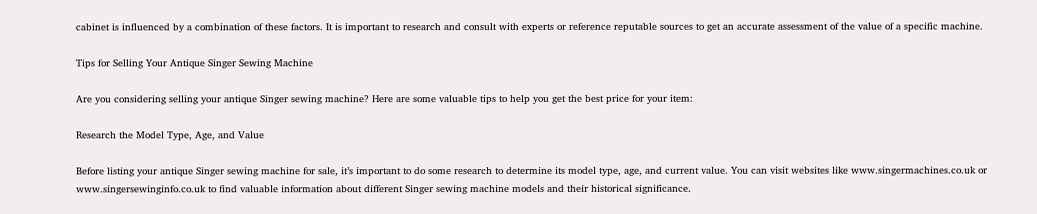cabinet is influenced by a combination of these factors. It is important to research and consult with experts or reference reputable sources to get an accurate assessment of the value of a specific machine.

Tips for Selling Your Antique Singer Sewing Machine

Are you considering selling your antique Singer sewing machine? Here are some valuable tips to help you get the best price for your item:

Research the Model Type, Age, and Value

Before listing your antique Singer sewing machine for sale, it’s important to do some research to determine its model type, age, and current value. You can visit websites like www.singermachines.co.uk or www.singersewinginfo.co.uk to find valuable information about different Singer sewing machine models and their historical significance.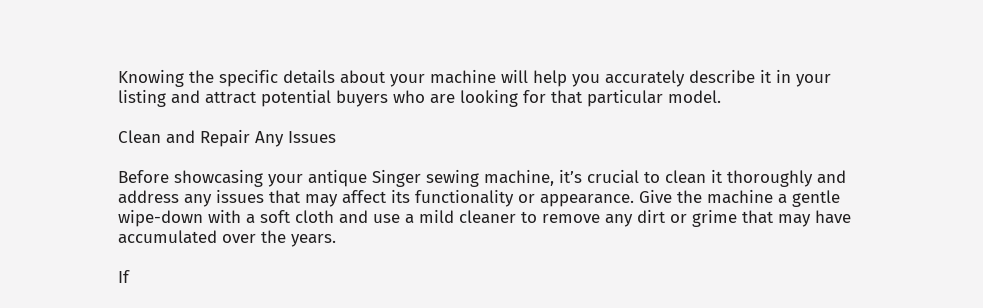Knowing the specific details about your machine will help you accurately describe it in your listing and attract potential buyers who are looking for that particular model.

Clean and Repair Any Issues

Before showcasing your antique Singer sewing machine, it’s crucial to clean it thoroughly and address any issues that may affect its functionality or appearance. Give the machine a gentle wipe-down with a soft cloth and use a mild cleaner to remove any dirt or grime that may have accumulated over the years.

If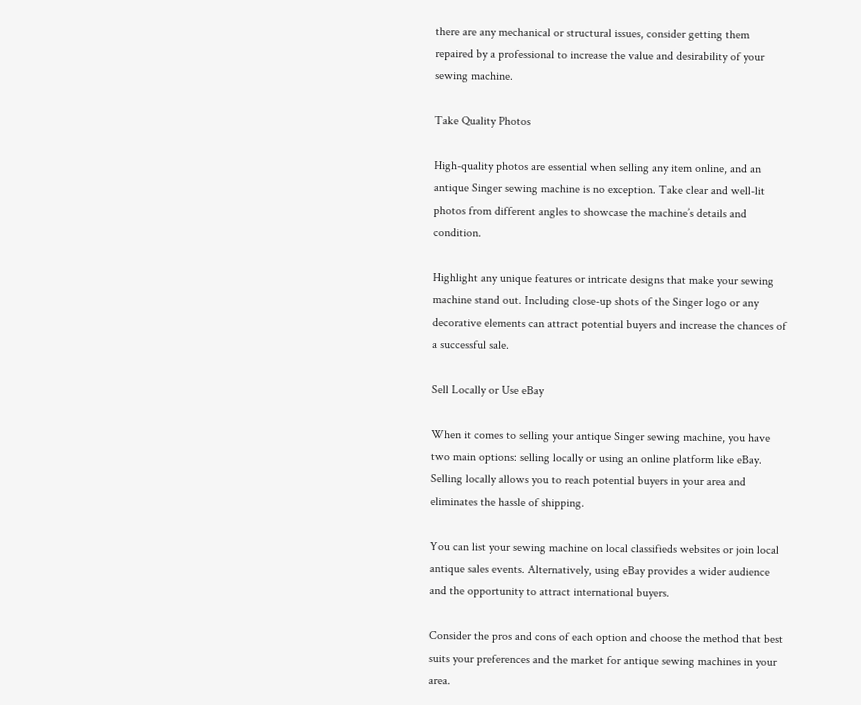there are any mechanical or structural issues, consider getting them repaired by a professional to increase the value and desirability of your sewing machine.

Take Quality Photos

High-quality photos are essential when selling any item online, and an antique Singer sewing machine is no exception. Take clear and well-lit photos from different angles to showcase the machine’s details and condition.

Highlight any unique features or intricate designs that make your sewing machine stand out. Including close-up shots of the Singer logo or any decorative elements can attract potential buyers and increase the chances of a successful sale.

Sell Locally or Use eBay

When it comes to selling your antique Singer sewing machine, you have two main options: selling locally or using an online platform like eBay. Selling locally allows you to reach potential buyers in your area and eliminates the hassle of shipping.

You can list your sewing machine on local classifieds websites or join local antique sales events. Alternatively, using eBay provides a wider audience and the opportunity to attract international buyers.

Consider the pros and cons of each option and choose the method that best suits your preferences and the market for antique sewing machines in your area.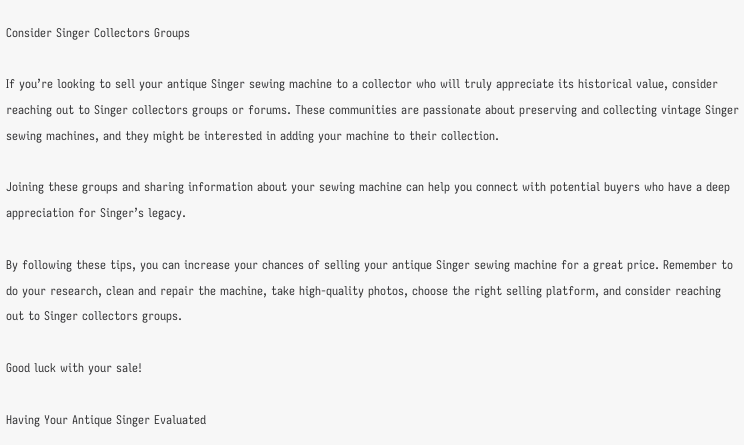Consider Singer Collectors Groups

If you’re looking to sell your antique Singer sewing machine to a collector who will truly appreciate its historical value, consider reaching out to Singer collectors groups or forums. These communities are passionate about preserving and collecting vintage Singer sewing machines, and they might be interested in adding your machine to their collection.

Joining these groups and sharing information about your sewing machine can help you connect with potential buyers who have a deep appreciation for Singer’s legacy.

By following these tips, you can increase your chances of selling your antique Singer sewing machine for a great price. Remember to do your research, clean and repair the machine, take high-quality photos, choose the right selling platform, and consider reaching out to Singer collectors groups.

Good luck with your sale!

Having Your Antique Singer Evaluated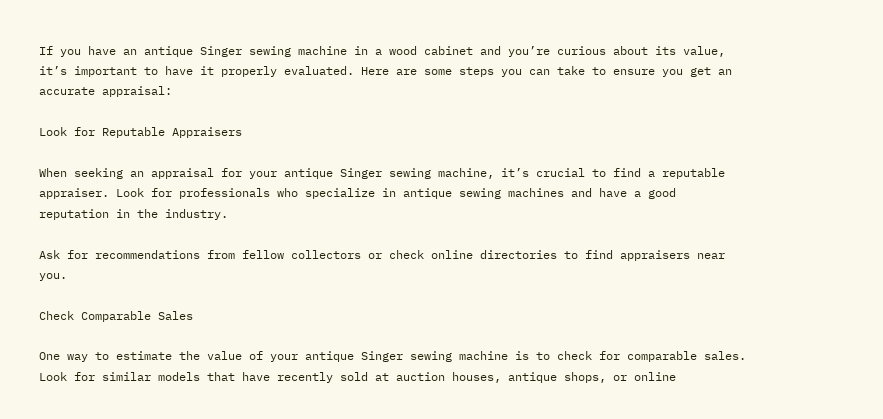If you have an antique Singer sewing machine in a wood cabinet and you’re curious about its value, it’s important to have it properly evaluated. Here are some steps you can take to ensure you get an accurate appraisal:

Look for Reputable Appraisers

When seeking an appraisal for your antique Singer sewing machine, it’s crucial to find a reputable appraiser. Look for professionals who specialize in antique sewing machines and have a good reputation in the industry.

Ask for recommendations from fellow collectors or check online directories to find appraisers near you.

Check Comparable Sales

One way to estimate the value of your antique Singer sewing machine is to check for comparable sales. Look for similar models that have recently sold at auction houses, antique shops, or online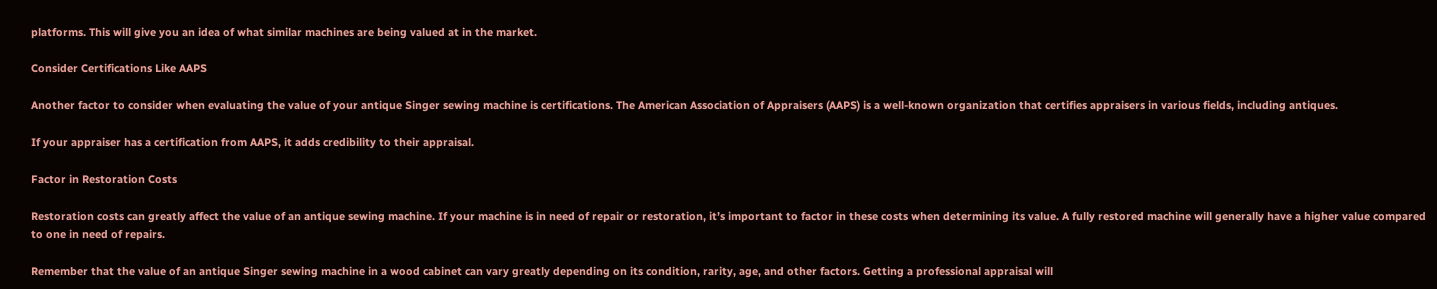platforms. This will give you an idea of what similar machines are being valued at in the market.

Consider Certifications Like AAPS

Another factor to consider when evaluating the value of your antique Singer sewing machine is certifications. The American Association of Appraisers (AAPS) is a well-known organization that certifies appraisers in various fields, including antiques.

If your appraiser has a certification from AAPS, it adds credibility to their appraisal.

Factor in Restoration Costs

Restoration costs can greatly affect the value of an antique sewing machine. If your machine is in need of repair or restoration, it’s important to factor in these costs when determining its value. A fully restored machine will generally have a higher value compared to one in need of repairs.

Remember that the value of an antique Singer sewing machine in a wood cabinet can vary greatly depending on its condition, rarity, age, and other factors. Getting a professional appraisal will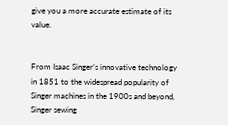give you a more accurate estimate of its value.


From Isaac Singer’s innovative technology in 1851 to the widespread popularity of Singer machines in the 1900s and beyond, Singer sewing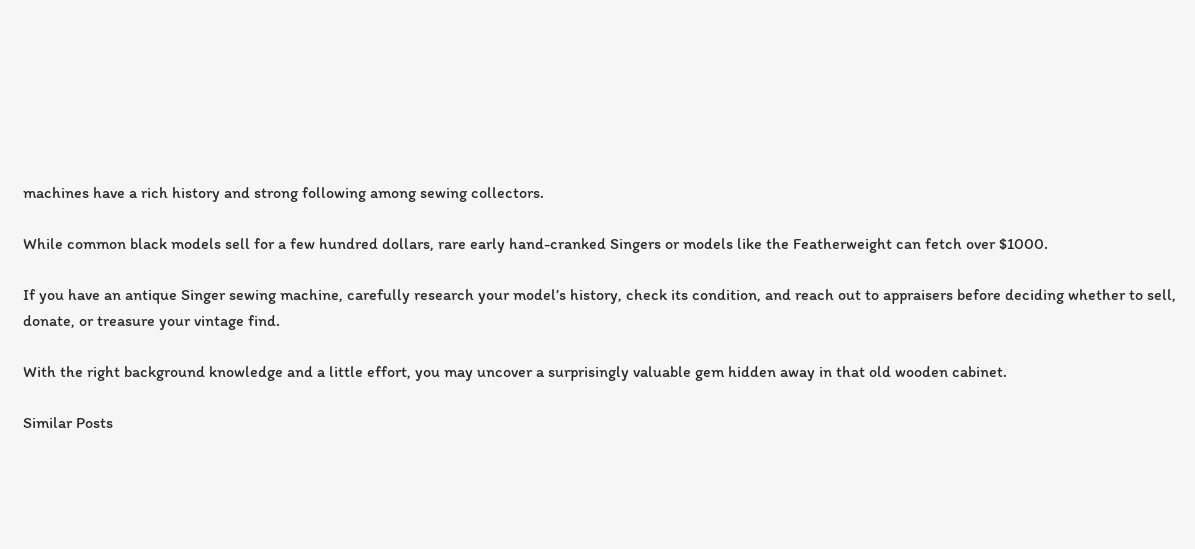machines have a rich history and strong following among sewing collectors.

While common black models sell for a few hundred dollars, rare early hand-cranked Singers or models like the Featherweight can fetch over $1000.

If you have an antique Singer sewing machine, carefully research your model’s history, check its condition, and reach out to appraisers before deciding whether to sell, donate, or treasure your vintage find.

With the right background knowledge and a little effort, you may uncover a surprisingly valuable gem hidden away in that old wooden cabinet.

Similar Posts